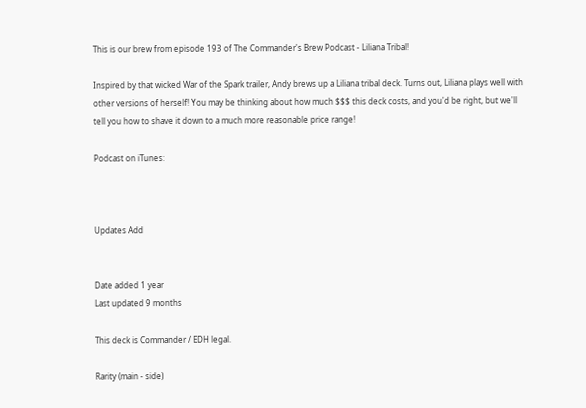This is our brew from episode 193 of The Commander's Brew Podcast - Liliana Tribal!

Inspired by that wicked War of the Spark trailer, Andy brews up a Liliana tribal deck. Turns out, Liliana plays well with other versions of herself! You may be thinking about how much $$$ this deck costs, and you'd be right, but we'll tell you how to shave it down to a much more reasonable price range!

Podcast on iTunes:



Updates Add


Date added 1 year
Last updated 9 months

This deck is Commander / EDH legal.

Rarity (main - side)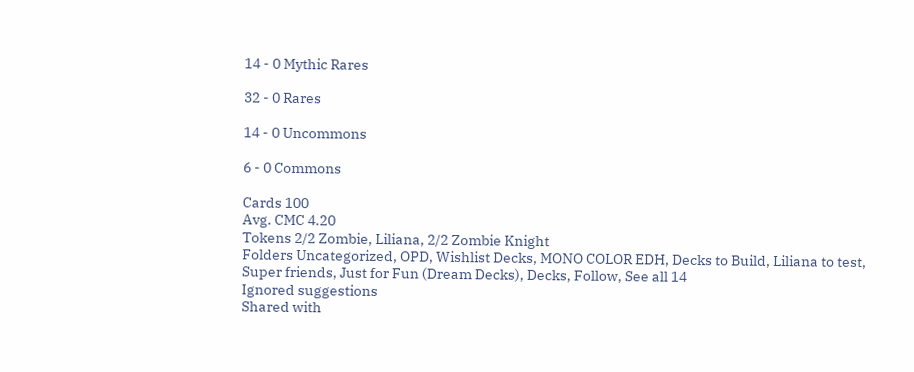14 - 0 Mythic Rares

32 - 0 Rares

14 - 0 Uncommons

6 - 0 Commons

Cards 100
Avg. CMC 4.20
Tokens 2/2 Zombie, Liliana, 2/2 Zombie Knight
Folders Uncategorized, OPD, Wishlist Decks, MONO COLOR EDH, Decks to Build, Liliana to test, Super friends, Just for Fun (Dream Decks), Decks, Follow, See all 14
Ignored suggestions
Shared with